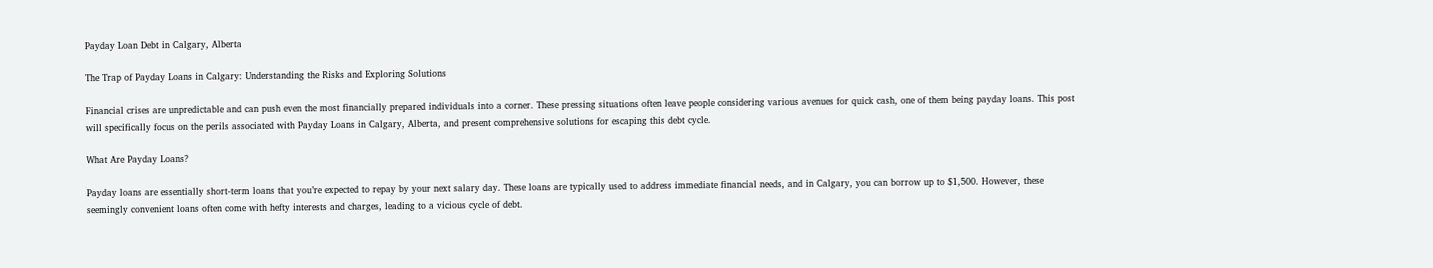Payday Loan Debt in Calgary, Alberta

The Trap of Payday Loans in Calgary: Understanding the Risks and Exploring Solutions

Financial crises are unpredictable and can push even the most financially prepared individuals into a corner. These pressing situations often leave people considering various avenues for quick cash, one of them being payday loans. This post will specifically focus on the perils associated with Payday Loans in Calgary, Alberta, and present comprehensive solutions for escaping this debt cycle.

What Are Payday Loans?

Payday loans are essentially short-term loans that you’re expected to repay by your next salary day. These loans are typically used to address immediate financial needs, and in Calgary, you can borrow up to $1,500. However, these seemingly convenient loans often come with hefty interests and charges, leading to a vicious cycle of debt.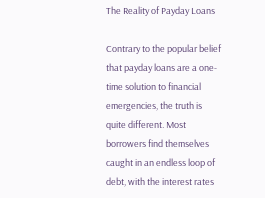The Reality of Payday Loans

Contrary to the popular belief that payday loans are a one-time solution to financial emergencies, the truth is quite different. Most borrowers find themselves caught in an endless loop of debt, with the interest rates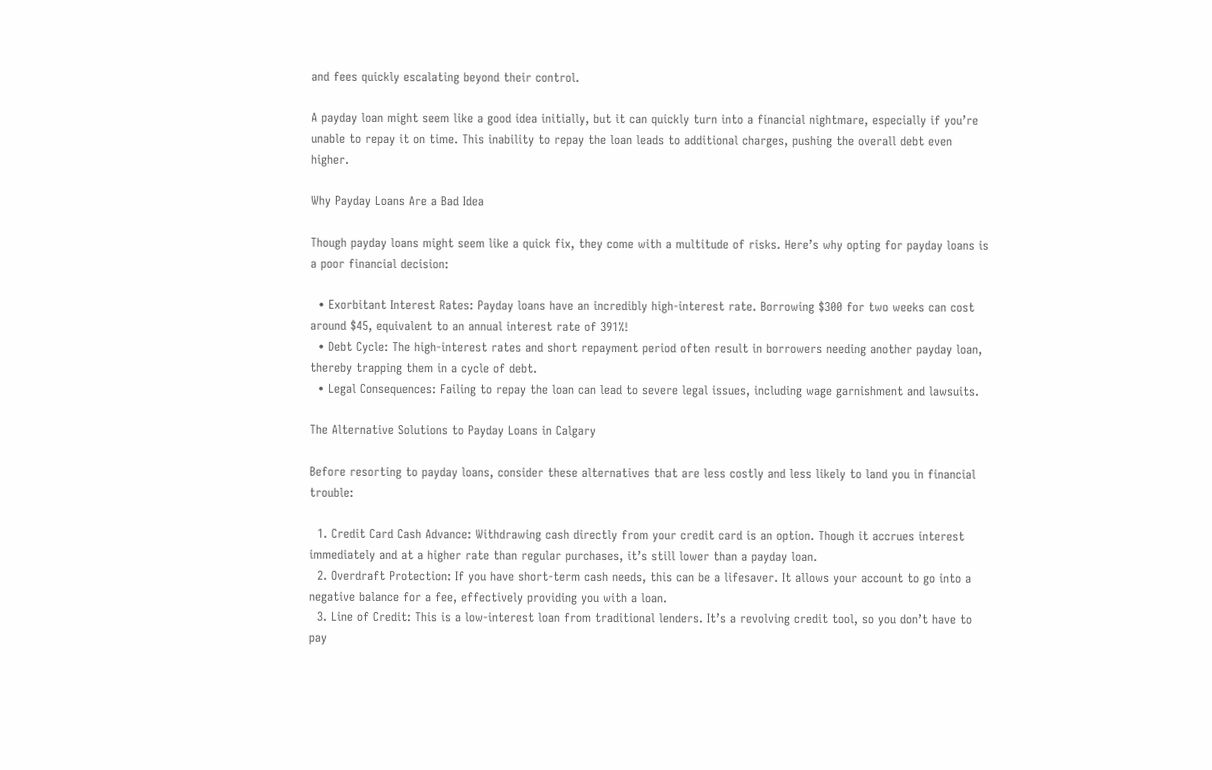and fees quickly escalating beyond their control.

A payday loan might seem like a good idea initially, but it can quickly turn into a financial nightmare, especially if you’re unable to repay it on time. This inability to repay the loan leads to additional charges, pushing the overall debt even higher.

Why Payday Loans Are a Bad Idea

Though payday loans might seem like a quick fix, they come with a multitude of risks. Here’s why opting for payday loans is a poor financial decision:

  • Exorbitant Interest Rates: Payday loans have an incredibly high-interest rate. Borrowing $300 for two weeks can cost around $45, equivalent to an annual interest rate of 391%!
  • Debt Cycle: The high-interest rates and short repayment period often result in borrowers needing another payday loan, thereby trapping them in a cycle of debt.
  • Legal Consequences: Failing to repay the loan can lead to severe legal issues, including wage garnishment and lawsuits.

The Alternative Solutions to Payday Loans in Calgary

Before resorting to payday loans, consider these alternatives that are less costly and less likely to land you in financial trouble:

  1. Credit Card Cash Advance: Withdrawing cash directly from your credit card is an option. Though it accrues interest immediately and at a higher rate than regular purchases, it’s still lower than a payday loan.
  2. Overdraft Protection: If you have short-term cash needs, this can be a lifesaver. It allows your account to go into a negative balance for a fee, effectively providing you with a loan.
  3. Line of Credit: This is a low-interest loan from traditional lenders. It’s a revolving credit tool, so you don’t have to pay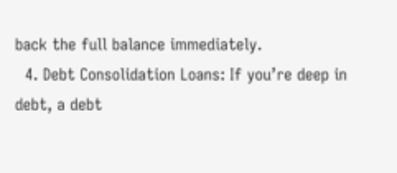back the full balance immediately.
  4. Debt Consolidation Loans: If you’re deep in debt, a debt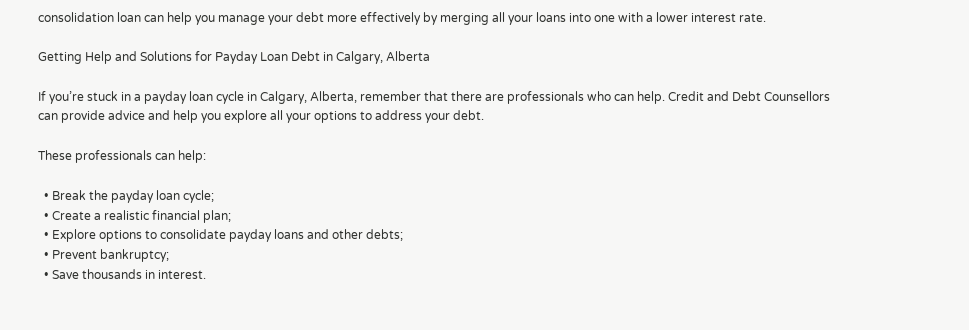consolidation loan can help you manage your debt more effectively by merging all your loans into one with a lower interest rate.

Getting Help and Solutions for Payday Loan Debt in Calgary, Alberta

If you’re stuck in a payday loan cycle in Calgary, Alberta, remember that there are professionals who can help. Credit and Debt Counsellors can provide advice and help you explore all your options to address your debt.

These professionals can help:

  • Break the payday loan cycle;
  • Create a realistic financial plan;
  • Explore options to consolidate payday loans and other debts;
  • Prevent bankruptcy;
  • Save thousands in interest.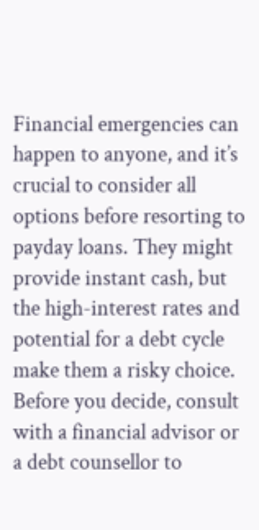Financial emergencies can happen to anyone, and it’s crucial to consider all options before resorting to payday loans. They might provide instant cash, but the high-interest rates and potential for a debt cycle make them a risky choice. Before you decide, consult with a financial advisor or a debt counsellor to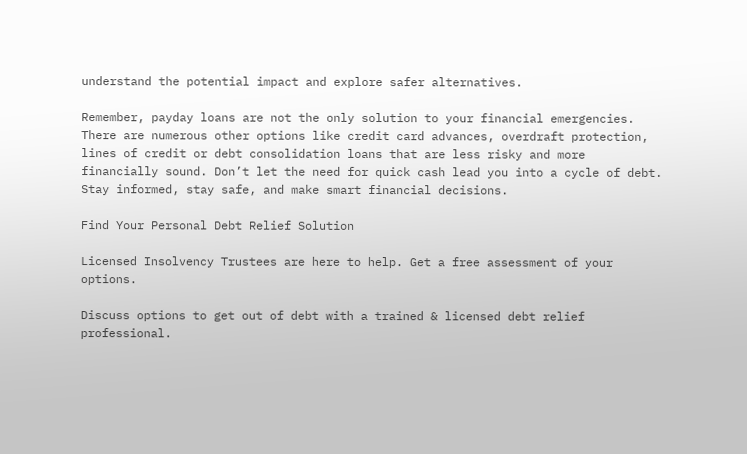understand the potential impact and explore safer alternatives.

Remember, payday loans are not the only solution to your financial emergencies. There are numerous other options like credit card advances, overdraft protection, lines of credit or debt consolidation loans that are less risky and more financially sound. Don’t let the need for quick cash lead you into a cycle of debt. Stay informed, stay safe, and make smart financial decisions.

Find Your Personal Debt Relief Solution

Licensed Insolvency Trustees are here to help. Get a free assessment of your options.

Discuss options to get out of debt with a trained & licensed debt relief professional.